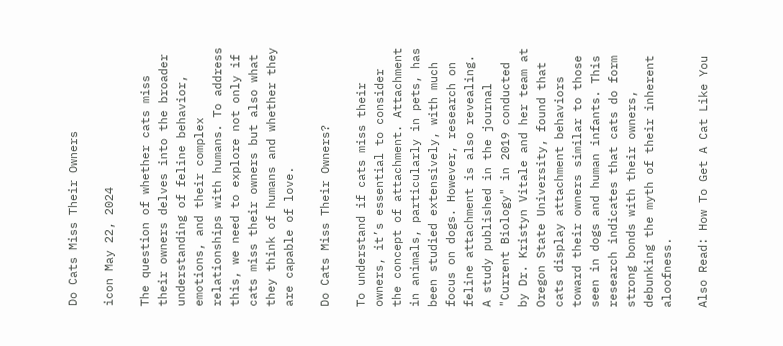Do Cats Miss Their Owners

icon May 22, 2024

The question of whether cats miss their owners delves into the broader understanding of feline behavior, emotions, and their complex relationships with humans. To address this, we need to explore not only if cats miss their owners but also what they think of humans and whether they are capable of love.

Do Cats Miss Their Owners?

To understand if cats miss their owners, it’s essential to consider the concept of attachment. Attachment in animals, particularly in pets, has been studied extensively, with much focus on dogs. However, research on feline attachment is also revealing. A study published in the journal "Current Biology" in 2019 conducted by Dr. Kristyn Vitale and her team at Oregon State University, found that cats display attachment behaviors toward their owners similar to those seen in dogs and human infants. This research indicates that cats do form strong bonds with their owners, debunking the myth of their inherent aloofness.

Also Read: How To Get A Cat Like You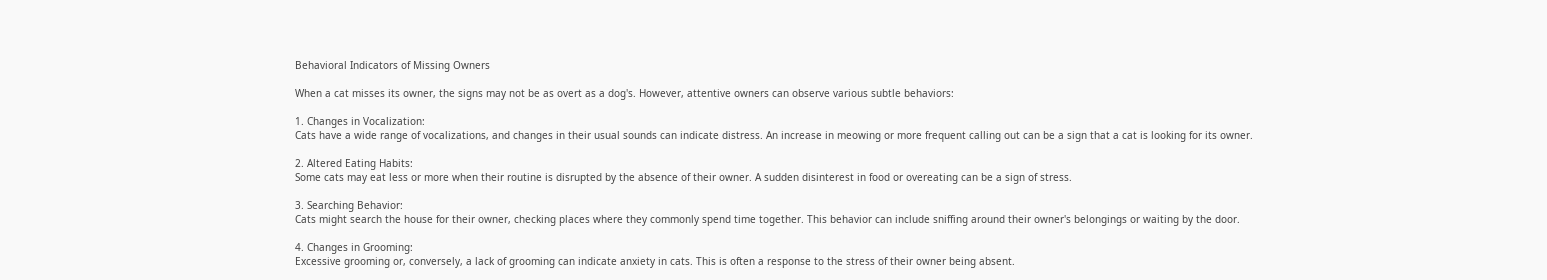Behavioral Indicators of Missing Owners

When a cat misses its owner, the signs may not be as overt as a dog's. However, attentive owners can observe various subtle behaviors:

1. Changes in Vocalization:
Cats have a wide range of vocalizations, and changes in their usual sounds can indicate distress. An increase in meowing or more frequent calling out can be a sign that a cat is looking for its owner.

2. Altered Eating Habits:
Some cats may eat less or more when their routine is disrupted by the absence of their owner. A sudden disinterest in food or overeating can be a sign of stress.

3. Searching Behavior:
Cats might search the house for their owner, checking places where they commonly spend time together. This behavior can include sniffing around their owner's belongings or waiting by the door.

4. Changes in Grooming:
Excessive grooming or, conversely, a lack of grooming can indicate anxiety in cats. This is often a response to the stress of their owner being absent.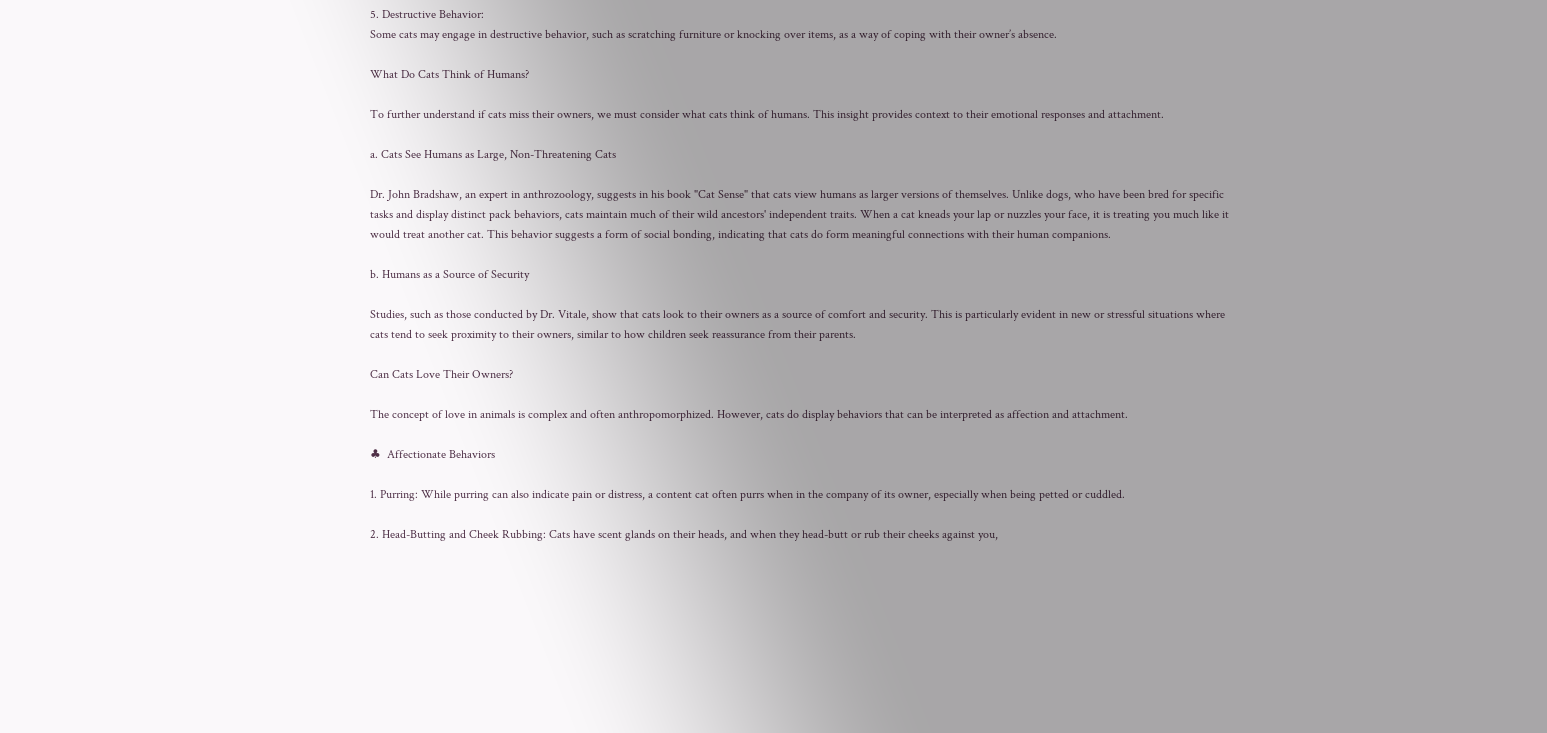5. Destructive Behavior:
Some cats may engage in destructive behavior, such as scratching furniture or knocking over items, as a way of coping with their owner’s absence.

What Do Cats Think of Humans?

To further understand if cats miss their owners, we must consider what cats think of humans. This insight provides context to their emotional responses and attachment.

a. Cats See Humans as Large, Non-Threatening Cats

Dr. John Bradshaw, an expert in anthrozoology, suggests in his book "Cat Sense" that cats view humans as larger versions of themselves. Unlike dogs, who have been bred for specific tasks and display distinct pack behaviors, cats maintain much of their wild ancestors' independent traits. When a cat kneads your lap or nuzzles your face, it is treating you much like it would treat another cat. This behavior suggests a form of social bonding, indicating that cats do form meaningful connections with their human companions.

b. Humans as a Source of Security

Studies, such as those conducted by Dr. Vitale, show that cats look to their owners as a source of comfort and security. This is particularly evident in new or stressful situations where cats tend to seek proximity to their owners, similar to how children seek reassurance from their parents.

Can Cats Love Their Owners?

The concept of love in animals is complex and often anthropomorphized. However, cats do display behaviors that can be interpreted as affection and attachment.

♣  Affectionate Behaviors

1. Purring: While purring can also indicate pain or distress, a content cat often purrs when in the company of its owner, especially when being petted or cuddled.

2. Head-Butting and Cheek Rubbing: Cats have scent glands on their heads, and when they head-butt or rub their cheeks against you,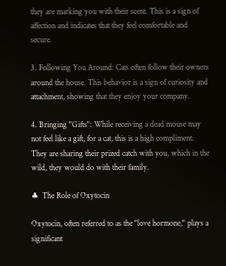they are marking you with their scent. This is a sign of affection and indicates that they feel comfortable and secure.

3. Following You Around: Cats often follow their owners around the house. This behavior is a sign of curiosity and attachment, showing that they enjoy your company.

4. Bringing "Gifts": While receiving a dead mouse may not feel like a gift, for a cat, this is a high compliment. They are sharing their prized catch with you, which in the wild, they would do with their family.

♣  The Role of Oxytocin

Oxytocin, often referred to as the "love hormone," plays a significant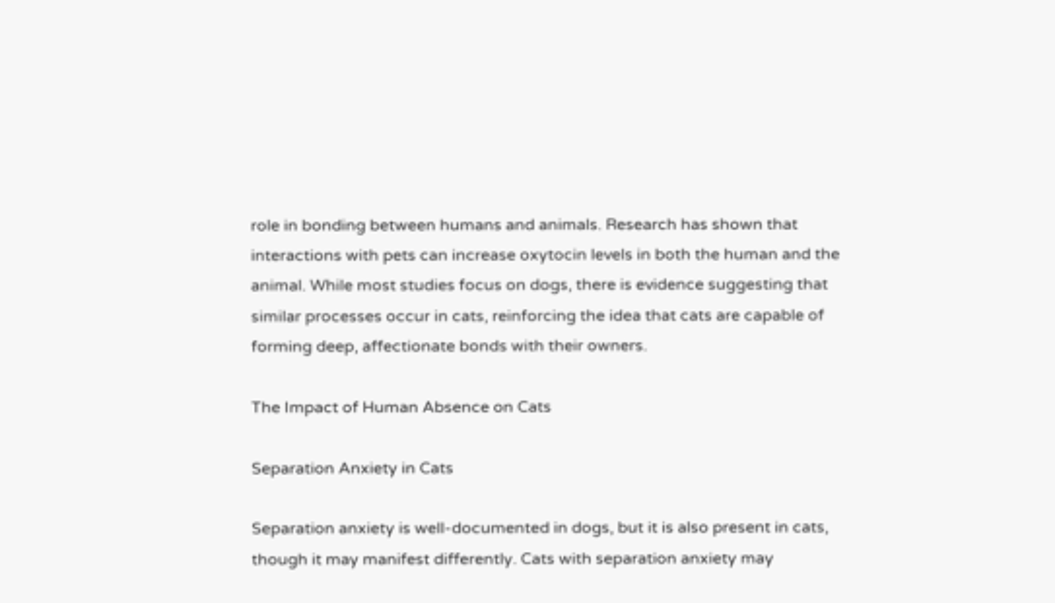role in bonding between humans and animals. Research has shown that interactions with pets can increase oxytocin levels in both the human and the animal. While most studies focus on dogs, there is evidence suggesting that similar processes occur in cats, reinforcing the idea that cats are capable of forming deep, affectionate bonds with their owners.

The Impact of Human Absence on Cats

Separation Anxiety in Cats

Separation anxiety is well-documented in dogs, but it is also present in cats, though it may manifest differently. Cats with separation anxiety may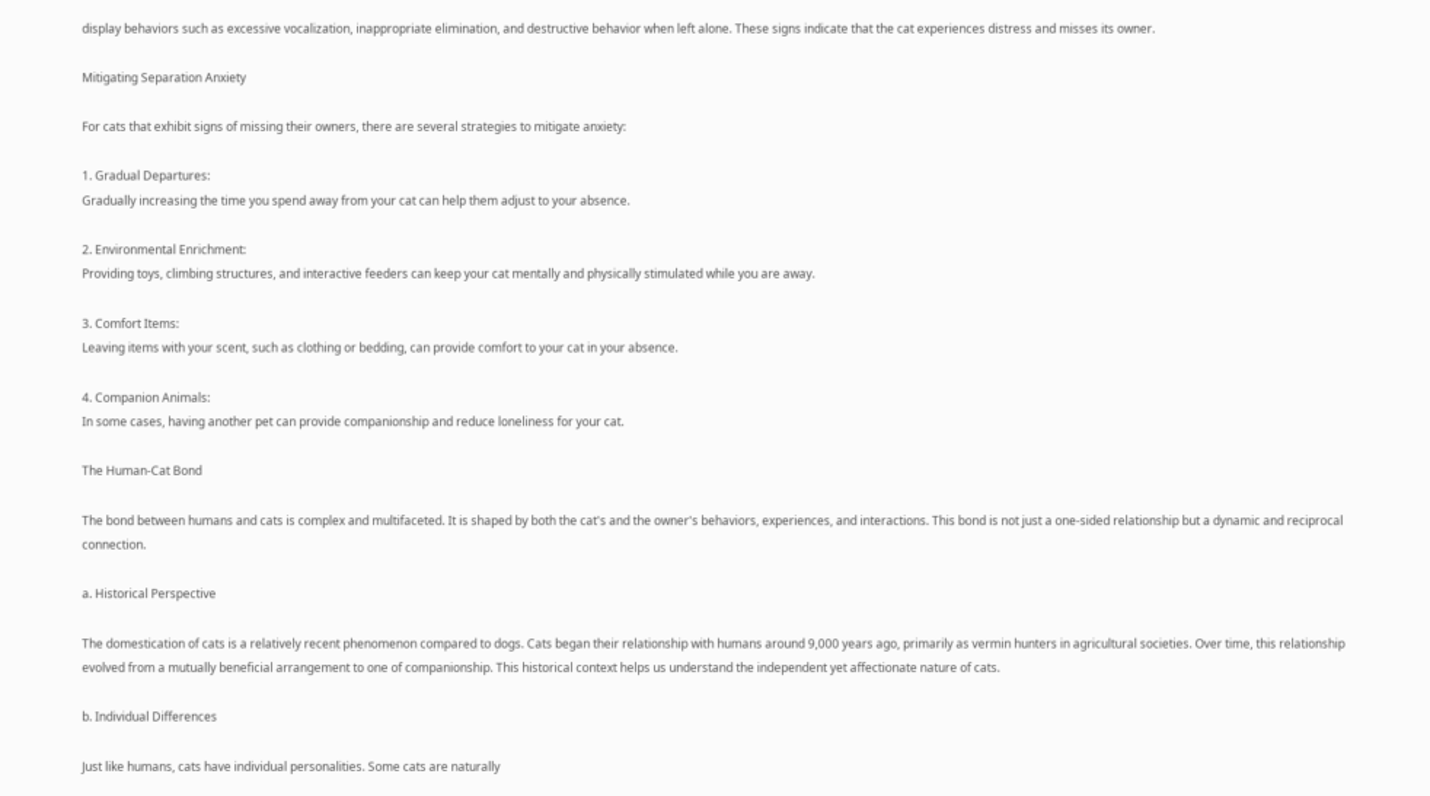display behaviors such as excessive vocalization, inappropriate elimination, and destructive behavior when left alone. These signs indicate that the cat experiences distress and misses its owner.

Mitigating Separation Anxiety

For cats that exhibit signs of missing their owners, there are several strategies to mitigate anxiety:

1. Gradual Departures:
Gradually increasing the time you spend away from your cat can help them adjust to your absence.

2. Environmental Enrichment:
Providing toys, climbing structures, and interactive feeders can keep your cat mentally and physically stimulated while you are away.

3. Comfort Items:
Leaving items with your scent, such as clothing or bedding, can provide comfort to your cat in your absence.

4. Companion Animals:
In some cases, having another pet can provide companionship and reduce loneliness for your cat.

The Human-Cat Bond

The bond between humans and cats is complex and multifaceted. It is shaped by both the cat's and the owner's behaviors, experiences, and interactions. This bond is not just a one-sided relationship but a dynamic and reciprocal connection.

a. Historical Perspective

The domestication of cats is a relatively recent phenomenon compared to dogs. Cats began their relationship with humans around 9,000 years ago, primarily as vermin hunters in agricultural societies. Over time, this relationship evolved from a mutually beneficial arrangement to one of companionship. This historical context helps us understand the independent yet affectionate nature of cats.

b. Individual Differences

Just like humans, cats have individual personalities. Some cats are naturally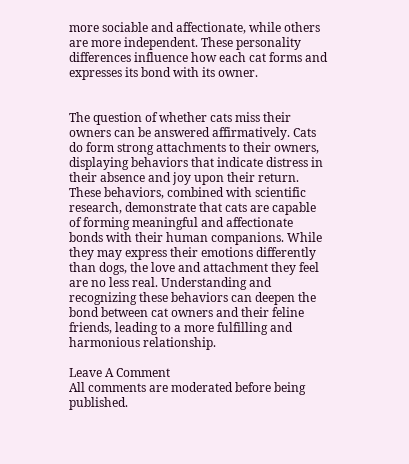more sociable and affectionate, while others are more independent. These personality differences influence how each cat forms and expresses its bond with its owner.


The question of whether cats miss their owners can be answered affirmatively. Cats do form strong attachments to their owners, displaying behaviors that indicate distress in their absence and joy upon their return. These behaviors, combined with scientific research, demonstrate that cats are capable of forming meaningful and affectionate bonds with their human companions. While they may express their emotions differently than dogs, the love and attachment they feel are no less real. Understanding and recognizing these behaviors can deepen the bond between cat owners and their feline friends, leading to a more fulfilling and harmonious relationship.

Leave A Comment
All comments are moderated before being published.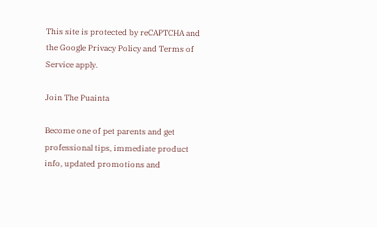This site is protected by reCAPTCHA and the Google Privacy Policy and Terms of Service apply.

Join The Puainta

Become one of pet parents and get professional tips, immediate product info, updated promotions and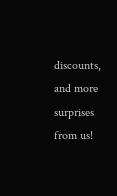discounts, and more surprises from us!